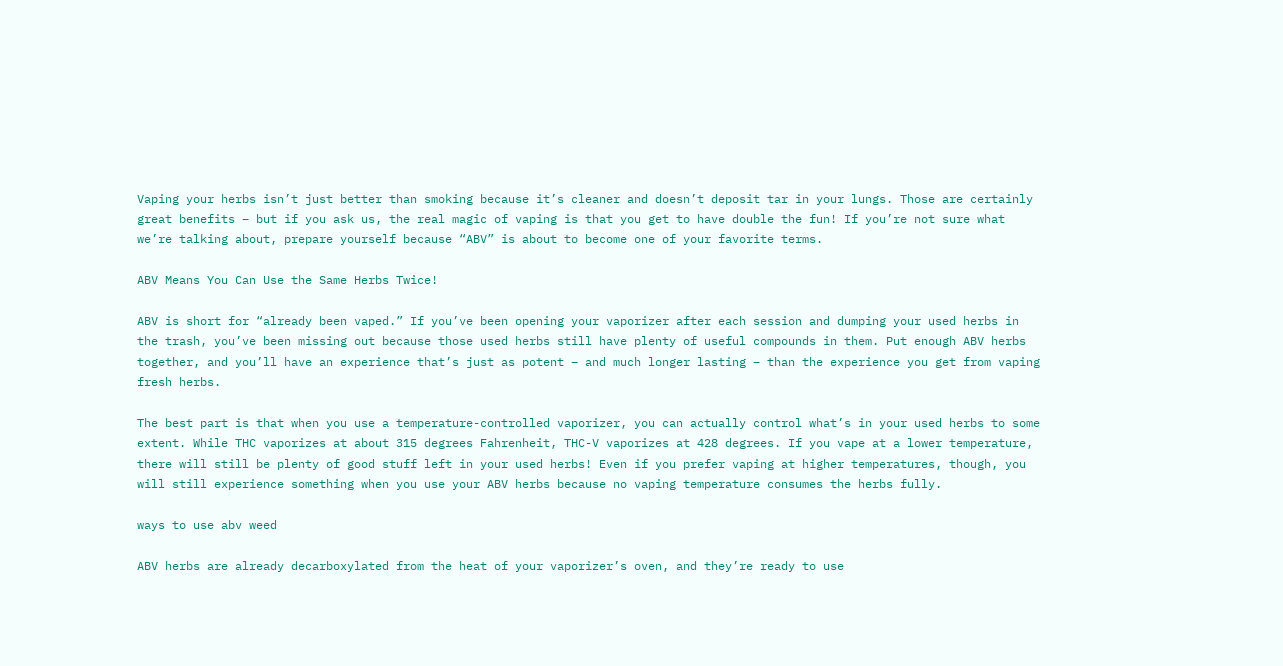Vaping your herbs isn’t just better than smoking because it’s cleaner and doesn’t deposit tar in your lungs. Those are certainly great benefits – but if you ask us, the real magic of vaping is that you get to have double the fun! If you’re not sure what we’re talking about, prepare yourself because “ABV” is about to become one of your favorite terms.

ABV Means You Can Use the Same Herbs Twice!

ABV is short for “already been vaped.” If you’ve been opening your vaporizer after each session and dumping your used herbs in the trash, you’ve been missing out because those used herbs still have plenty of useful compounds in them. Put enough ABV herbs together, and you’ll have an experience that’s just as potent – and much longer lasting – than the experience you get from vaping fresh herbs.

The best part is that when you use a temperature-controlled vaporizer, you can actually control what’s in your used herbs to some extent. While THC vaporizes at about 315 degrees Fahrenheit, THC-V vaporizes at 428 degrees. If you vape at a lower temperature, there will still be plenty of good stuff left in your used herbs! Even if you prefer vaping at higher temperatures, though, you will still experience something when you use your ABV herbs because no vaping temperature consumes the herbs fully.

ways to use abv weed

ABV herbs are already decarboxylated from the heat of your vaporizer’s oven, and they’re ready to use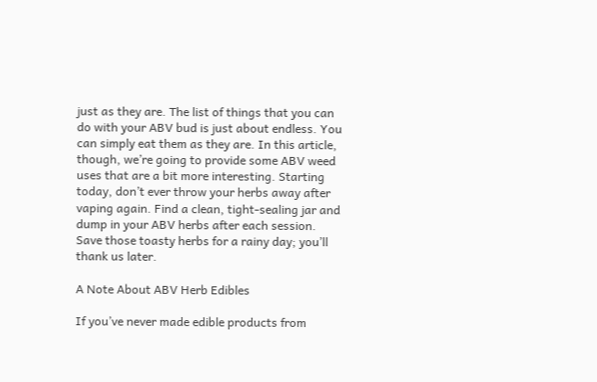just as they are. The list of things that you can do with your ABV bud is just about endless. You can simply eat them as they are. In this article, though, we’re going to provide some ABV weed uses that are a bit more interesting. Starting today, don’t ever throw your herbs away after vaping again. Find a clean, tight-sealing jar and dump in your ABV herbs after each session. Save those toasty herbs for a rainy day; you’ll thank us later.

A Note About ABV Herb Edibles

If you’ve never made edible products from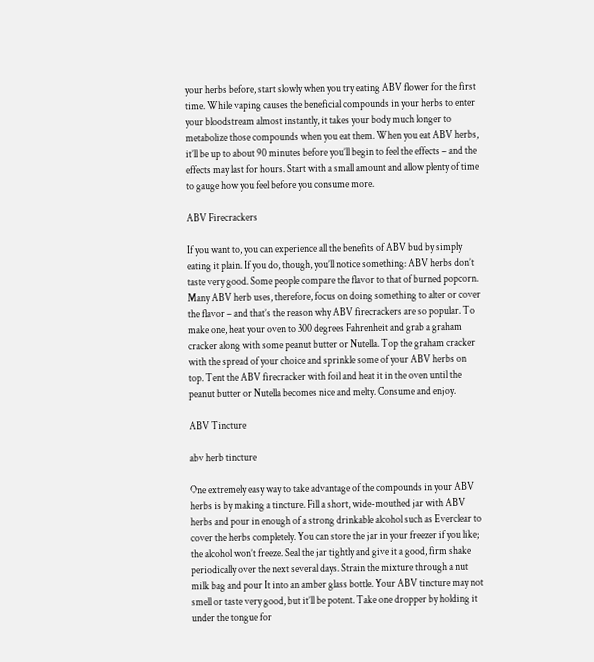your herbs before, start slowly when you try eating ABV flower for the first time. While vaping causes the beneficial compounds in your herbs to enter your bloodstream almost instantly, it takes your body much longer to metabolize those compounds when you eat them. When you eat ABV herbs, it’ll be up to about 90 minutes before you’ll begin to feel the effects – and the effects may last for hours. Start with a small amount and allow plenty of time to gauge how you feel before you consume more.

ABV Firecrackers

If you want to, you can experience all the benefits of ABV bud by simply eating it plain. If you do, though, you’ll notice something: ABV herbs don’t taste very good. Some people compare the flavor to that of burned popcorn. Many ABV herb uses, therefore, focus on doing something to alter or cover the flavor – and that’s the reason why ABV firecrackers are so popular. To make one, heat your oven to 300 degrees Fahrenheit and grab a graham cracker along with some peanut butter or Nutella. Top the graham cracker with the spread of your choice and sprinkle some of your ABV herbs on top. Tent the ABV firecracker with foil and heat it in the oven until the peanut butter or Nutella becomes nice and melty. Consume and enjoy.

ABV Tincture

abv herb tincture

One extremely easy way to take advantage of the compounds in your ABV herbs is by making a tincture. Fill a short, wide-mouthed jar with ABV herbs and pour in enough of a strong drinkable alcohol such as Everclear to cover the herbs completely. You can store the jar in your freezer if you like; the alcohol won’t freeze. Seal the jar tightly and give it a good, firm shake periodically over the next several days. Strain the mixture through a nut milk bag and pour It into an amber glass bottle. Your ABV tincture may not smell or taste very good, but it’ll be potent. Take one dropper by holding it under the tongue for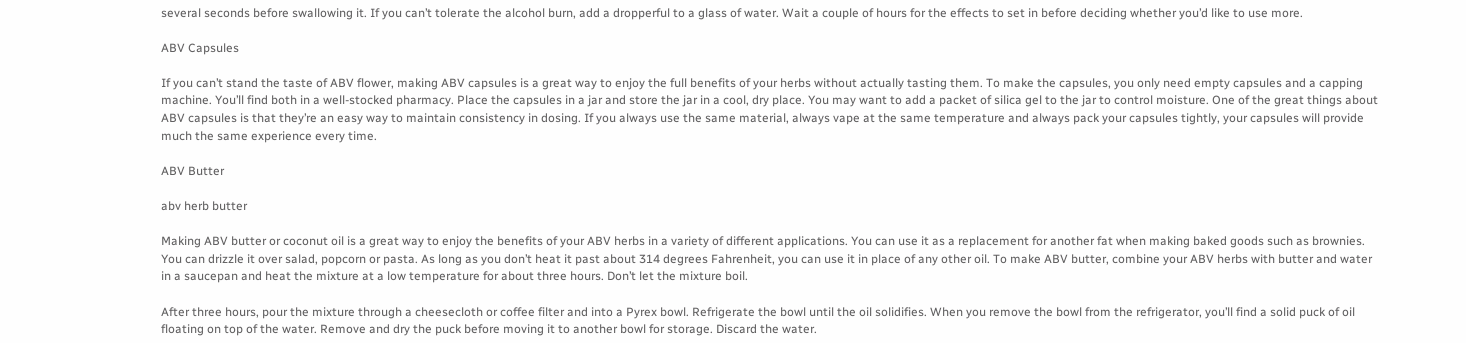several seconds before swallowing it. If you can’t tolerate the alcohol burn, add a dropperful to a glass of water. Wait a couple of hours for the effects to set in before deciding whether you’d like to use more.

ABV Capsules

If you can’t stand the taste of ABV flower, making ABV capsules is a great way to enjoy the full benefits of your herbs without actually tasting them. To make the capsules, you only need empty capsules and a capping machine. You’ll find both in a well-stocked pharmacy. Place the capsules in a jar and store the jar in a cool, dry place. You may want to add a packet of silica gel to the jar to control moisture. One of the great things about ABV capsules is that they’re an easy way to maintain consistency in dosing. If you always use the same material, always vape at the same temperature and always pack your capsules tightly, your capsules will provide much the same experience every time.

ABV Butter

abv herb butter

Making ABV butter or coconut oil is a great way to enjoy the benefits of your ABV herbs in a variety of different applications. You can use it as a replacement for another fat when making baked goods such as brownies. You can drizzle it over salad, popcorn or pasta. As long as you don’t heat it past about 314 degrees Fahrenheit, you can use it in place of any other oil. To make ABV butter, combine your ABV herbs with butter and water in a saucepan and heat the mixture at a low temperature for about three hours. Don’t let the mixture boil.

After three hours, pour the mixture through a cheesecloth or coffee filter and into a Pyrex bowl. Refrigerate the bowl until the oil solidifies. When you remove the bowl from the refrigerator, you’ll find a solid puck of oil floating on top of the water. Remove and dry the puck before moving it to another bowl for storage. Discard the water.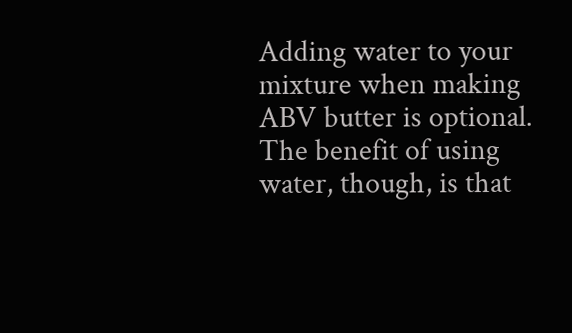Adding water to your mixture when making ABV butter is optional. The benefit of using water, though, is that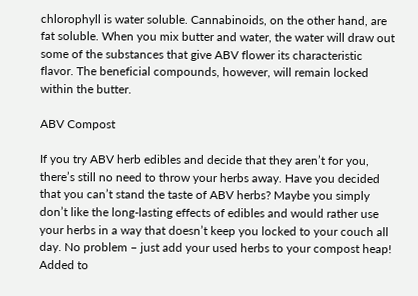chlorophyll is water soluble. Cannabinoids, on the other hand, are fat soluble. When you mix butter and water, the water will draw out some of the substances that give ABV flower its characteristic flavor. The beneficial compounds, however, will remain locked within the butter.

ABV Compost

If you try ABV herb edibles and decide that they aren’t for you, there’s still no need to throw your herbs away. Have you decided that you can’t stand the taste of ABV herbs? Maybe you simply don’t like the long-lasting effects of edibles and would rather use your herbs in a way that doesn’t keep you locked to your couch all day. No problem – just add your used herbs to your compost heap! Added to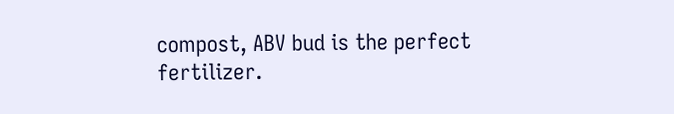compost, ABV bud is the perfect fertilizer.